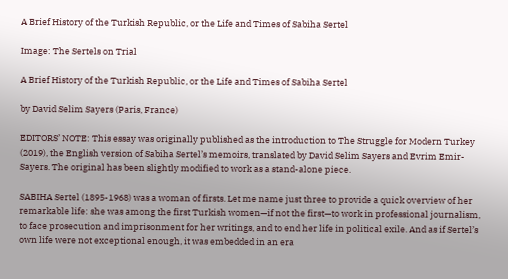A Brief History of the Turkish Republic, or the Life and Times of Sabiha Sertel

Image: The Sertels on Trial

A Brief History of the Turkish Republic, or the Life and Times of Sabiha Sertel

by David Selim Sayers (Paris, France)

EDITORS’ NOTE: This essay was originally published as the introduction to The Struggle for Modern Turkey (2019), the English version of Sabiha Sertel’s memoirs, translated by David Selim Sayers and Evrim Emir-Sayers. The original has been slightly modified to work as a stand-alone piece.

SABIHA Sertel (1895-1968) was a woman of firsts. Let me name just three to provide a quick overview of her remarkable life: she was among the first Turkish women—if not the first—to work in professional journalism, to face prosecution and imprisonment for her writings, and to end her life in political exile. And as if Sertel’s own life were not exceptional enough, it was embedded in an era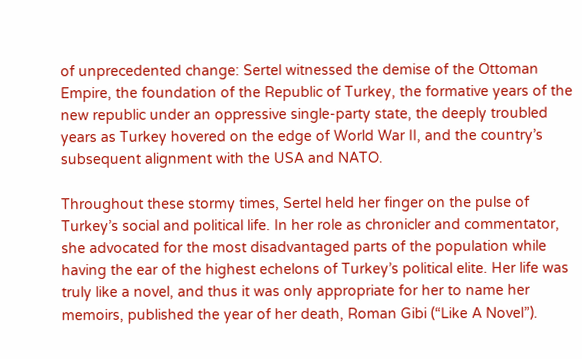of unprecedented change: Sertel witnessed the demise of the Ottoman Empire, the foundation of the Republic of Turkey, the formative years of the new republic under an oppressive single-party state, the deeply troubled years as Turkey hovered on the edge of World War II, and the country’s subsequent alignment with the USA and NATO.

Throughout these stormy times, Sertel held her finger on the pulse of Turkey’s social and political life. In her role as chronicler and commentator, she advocated for the most disadvantaged parts of the population while having the ear of the highest echelons of Turkey’s political elite. Her life was truly like a novel, and thus it was only appropriate for her to name her memoirs, published the year of her death, Roman Gibi (“Like A Novel”).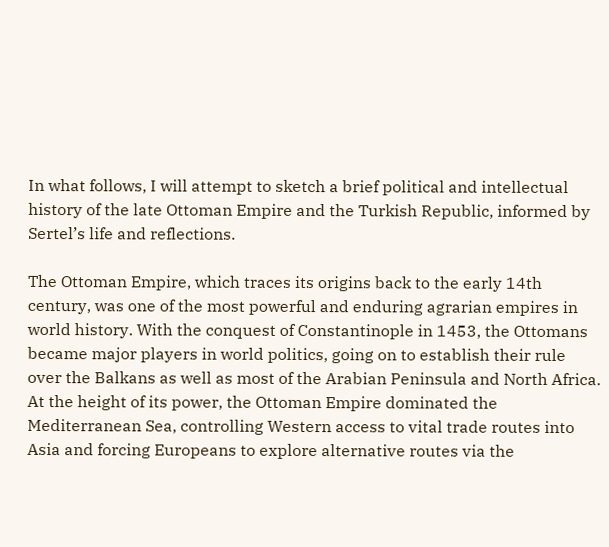In what follows, I will attempt to sketch a brief political and intellectual history of the late Ottoman Empire and the Turkish Republic, informed by Sertel’s life and reflections.

The Ottoman Empire, which traces its origins back to the early 14th century, was one of the most powerful and enduring agrarian empires in world history. With the conquest of Constantinople in 1453, the Ottomans became major players in world politics, going on to establish their rule over the Balkans as well as most of the Arabian Peninsula and North Africa. At the height of its power, the Ottoman Empire dominated the Mediterranean Sea, controlling Western access to vital trade routes into Asia and forcing Europeans to explore alternative routes via the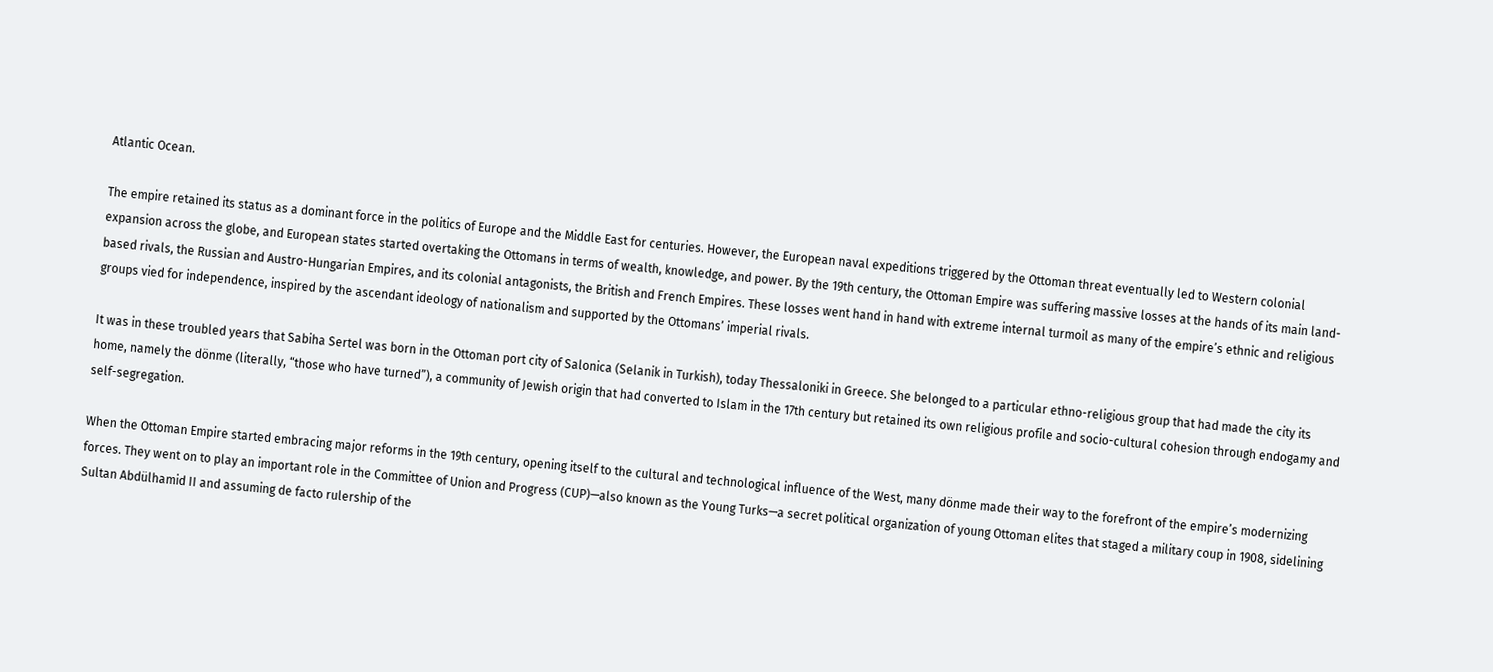Atlantic Ocean.

The empire retained its status as a dominant force in the politics of Europe and the Middle East for centuries. However, the European naval expeditions triggered by the Ottoman threat eventually led to Western colonial expansion across the globe, and European states started overtaking the Ottomans in terms of wealth, knowledge, and power. By the 19th century, the Ottoman Empire was suffering massive losses at the hands of its main land-based rivals, the Russian and Austro-Hungarian Empires, and its colonial antagonists, the British and French Empires. These losses went hand in hand with extreme internal turmoil as many of the empire’s ethnic and religious groups vied for independence, inspired by the ascendant ideology of nationalism and supported by the Ottomans’ imperial rivals.

It was in these troubled years that Sabiha Sertel was born in the Ottoman port city of Salonica (Selanik in Turkish), today Thessaloniki in Greece. She belonged to a particular ethno-religious group that had made the city its home, namely the dönme (literally, “those who have turned”), a community of Jewish origin that had converted to Islam in the 17th century but retained its own religious profile and socio-cultural cohesion through endogamy and self-segregation.

When the Ottoman Empire started embracing major reforms in the 19th century, opening itself to the cultural and technological influence of the West, many dönme made their way to the forefront of the empire’s modernizing forces. They went on to play an important role in the Committee of Union and Progress (CUP)—also known as the Young Turks—a secret political organization of young Ottoman elites that staged a military coup in 1908, sidelining Sultan Abdülhamid II and assuming de facto rulership of the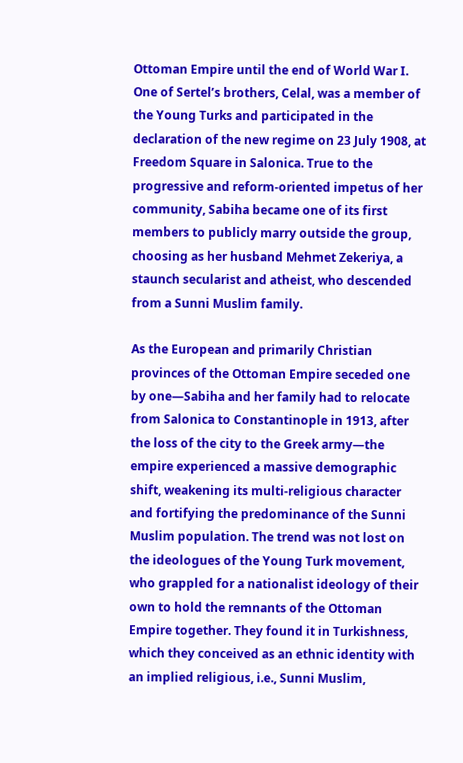Ottoman Empire until the end of World War I. One of Sertel’s brothers, Celal, was a member of the Young Turks and participated in the declaration of the new regime on 23 July 1908, at Freedom Square in Salonica. True to the progressive and reform-oriented impetus of her community, Sabiha became one of its first members to publicly marry outside the group, choosing as her husband Mehmet Zekeriya, a staunch secularist and atheist, who descended from a Sunni Muslim family.

As the European and primarily Christian provinces of the Ottoman Empire seceded one by one—Sabiha and her family had to relocate from Salonica to Constantinople in 1913, after the loss of the city to the Greek army—the empire experienced a massive demographic shift, weakening its multi-religious character and fortifying the predominance of the Sunni Muslim population. The trend was not lost on the ideologues of the Young Turk movement, who grappled for a nationalist ideology of their own to hold the remnants of the Ottoman Empire together. They found it in Turkishness, which they conceived as an ethnic identity with an implied religious, i.e., Sunni Muslim,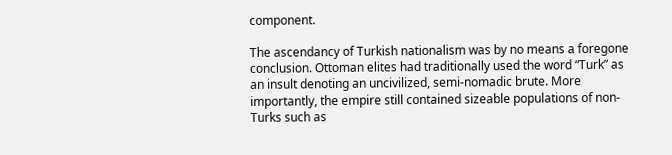component.

The ascendancy of Turkish nationalism was by no means a foregone conclusion. Ottoman elites had traditionally used the word “Turk” as an insult denoting an uncivilized, semi-nomadic brute. More importantly, the empire still contained sizeable populations of non-Turks such as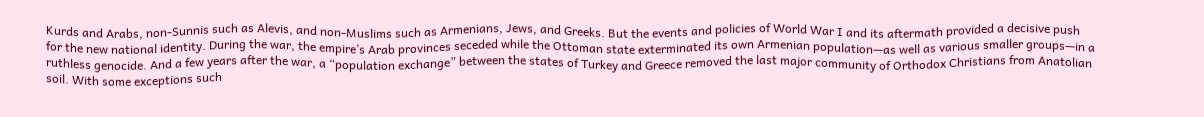Kurds and Arabs, non-Sunnis such as Alevis, and non-Muslims such as Armenians, Jews, and Greeks. But the events and policies of World War I and its aftermath provided a decisive push for the new national identity. During the war, the empire’s Arab provinces seceded while the Ottoman state exterminated its own Armenian population—as well as various smaller groups—in a ruthless genocide. And a few years after the war, a “population exchange” between the states of Turkey and Greece removed the last major community of Orthodox Christians from Anatolian soil. With some exceptions such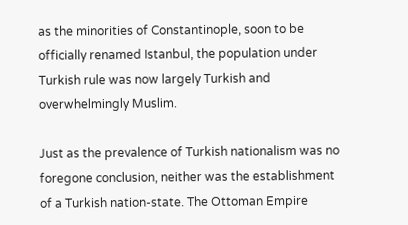as the minorities of Constantinople, soon to be officially renamed Istanbul, the population under Turkish rule was now largely Turkish and overwhelmingly Muslim.

Just as the prevalence of Turkish nationalism was no foregone conclusion, neither was the establishment of a Turkish nation-state. The Ottoman Empire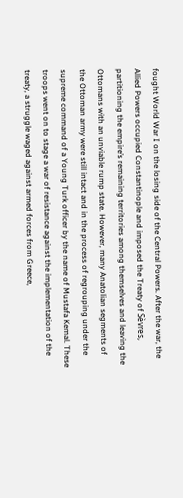fought World War I on the losing side of the Central Powers. After the war, the Allied Powers occupied Constantinople and imposed the Treaty of Sèvres, partitioning the empire’s remaining territories among themselves and leaving the Ottomans with an unviable rump state. However, many Anatolian segments of the Ottoman army were still intact and in the process of regrouping under the supreme command of a Young Turk officer by the name of Mustafa Kemal. These troops went on to stage a war of resistance against the implementation of the treaty, a struggle waged against armed forces from Greece,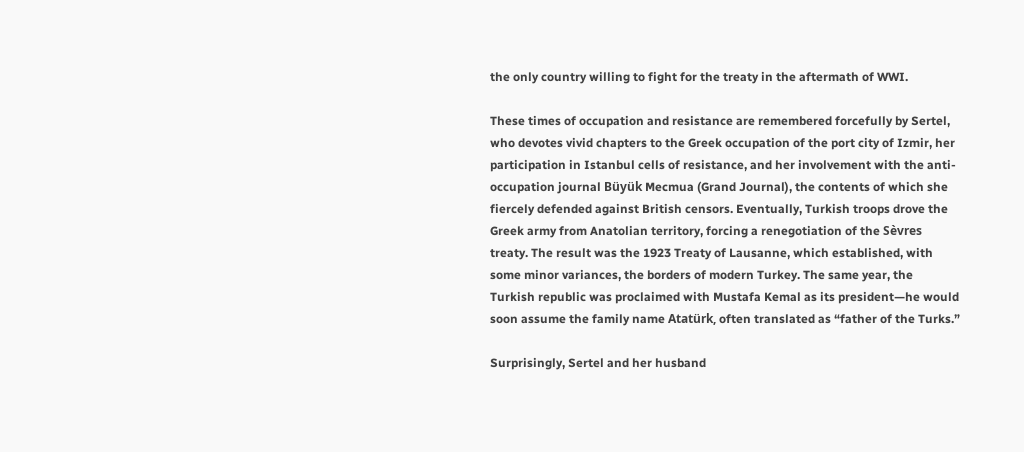the only country willing to fight for the treaty in the aftermath of WWI.

These times of occupation and resistance are remembered forcefully by Sertel, who devotes vivid chapters to the Greek occupation of the port city of Izmir, her participation in Istanbul cells of resistance, and her involvement with the anti-occupation journal Büyük Mecmua (Grand Journal), the contents of which she fiercely defended against British censors. Eventually, Turkish troops drove the Greek army from Anatolian territory, forcing a renegotiation of the Sèvres treaty. The result was the 1923 Treaty of Lausanne, which established, with some minor variances, the borders of modern Turkey. The same year, the Turkish republic was proclaimed with Mustafa Kemal as its president—he would soon assume the family name Atatürk, often translated as “father of the Turks.”

Surprisingly, Sertel and her husband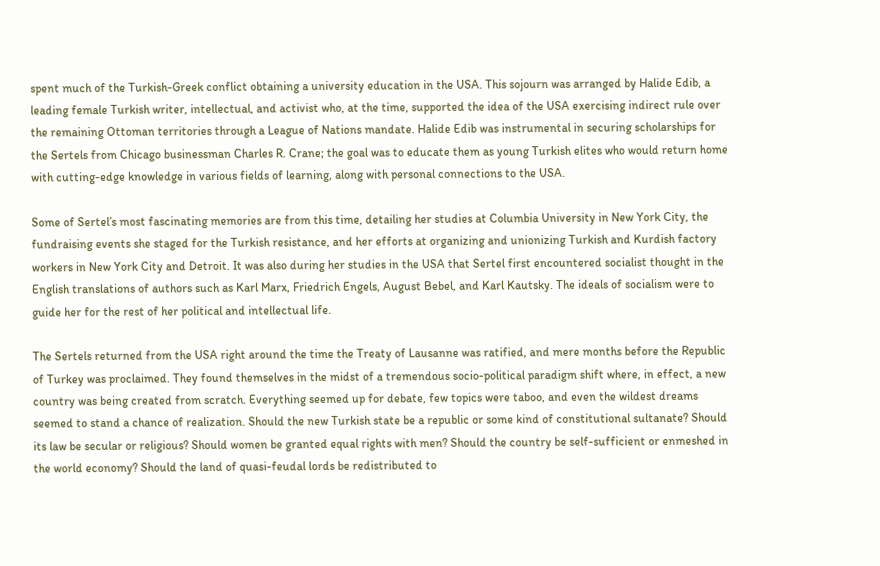spent much of the Turkish-Greek conflict obtaining a university education in the USA. This sojourn was arranged by Halide Edib, a leading female Turkish writer, intellectual, and activist who, at the time, supported the idea of the USA exercising indirect rule over the remaining Ottoman territories through a League of Nations mandate. Halide Edib was instrumental in securing scholarships for the Sertels from Chicago businessman Charles R. Crane; the goal was to educate them as young Turkish elites who would return home with cutting-edge knowledge in various fields of learning, along with personal connections to the USA.

Some of Sertel’s most fascinating memories are from this time, detailing her studies at Columbia University in New York City, the fundraising events she staged for the Turkish resistance, and her efforts at organizing and unionizing Turkish and Kurdish factory workers in New York City and Detroit. It was also during her studies in the USA that Sertel first encountered socialist thought in the English translations of authors such as Karl Marx, Friedrich Engels, August Bebel, and Karl Kautsky. The ideals of socialism were to guide her for the rest of her political and intellectual life.

The Sertels returned from the USA right around the time the Treaty of Lausanne was ratified, and mere months before the Republic of Turkey was proclaimed. They found themselves in the midst of a tremendous socio-political paradigm shift where, in effect, a new country was being created from scratch. Everything seemed up for debate, few topics were taboo, and even the wildest dreams seemed to stand a chance of realization. Should the new Turkish state be a republic or some kind of constitutional sultanate? Should its law be secular or religious? Should women be granted equal rights with men? Should the country be self-sufficient or enmeshed in the world economy? Should the land of quasi-feudal lords be redistributed to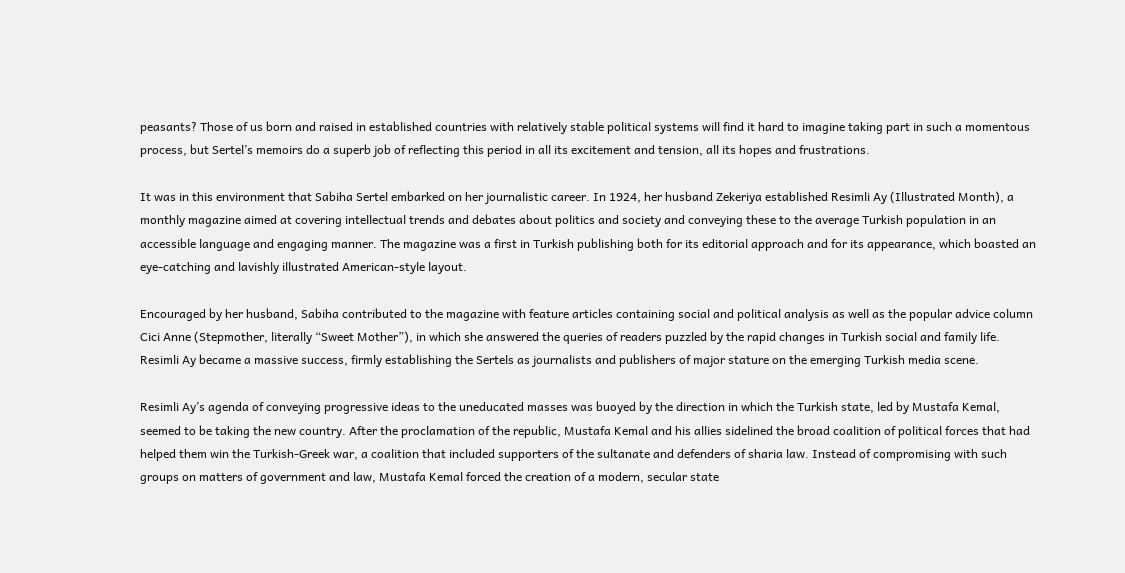peasants? Those of us born and raised in established countries with relatively stable political systems will find it hard to imagine taking part in such a momentous process, but Sertel’s memoirs do a superb job of reflecting this period in all its excitement and tension, all its hopes and frustrations.

It was in this environment that Sabiha Sertel embarked on her journalistic career. In 1924, her husband Zekeriya established Resimli Ay (Illustrated Month), a monthly magazine aimed at covering intellectual trends and debates about politics and society and conveying these to the average Turkish population in an accessible language and engaging manner. The magazine was a first in Turkish publishing both for its editorial approach and for its appearance, which boasted an eye-catching and lavishly illustrated American-style layout.

Encouraged by her husband, Sabiha contributed to the magazine with feature articles containing social and political analysis as well as the popular advice column Cici Anne (Stepmother, literally “Sweet Mother”), in which she answered the queries of readers puzzled by the rapid changes in Turkish social and family life. Resimli Ay became a massive success, firmly establishing the Sertels as journalists and publishers of major stature on the emerging Turkish media scene.

Resimli Ay’s agenda of conveying progressive ideas to the uneducated masses was buoyed by the direction in which the Turkish state, led by Mustafa Kemal, seemed to be taking the new country. After the proclamation of the republic, Mustafa Kemal and his allies sidelined the broad coalition of political forces that had helped them win the Turkish-Greek war, a coalition that included supporters of the sultanate and defenders of sharia law. Instead of compromising with such groups on matters of government and law, Mustafa Kemal forced the creation of a modern, secular state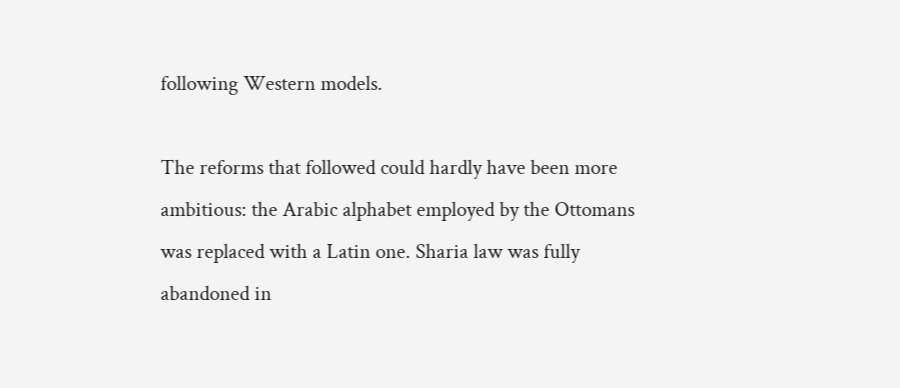following Western models.

The reforms that followed could hardly have been more ambitious: the Arabic alphabet employed by the Ottomans was replaced with a Latin one. Sharia law was fully abandoned in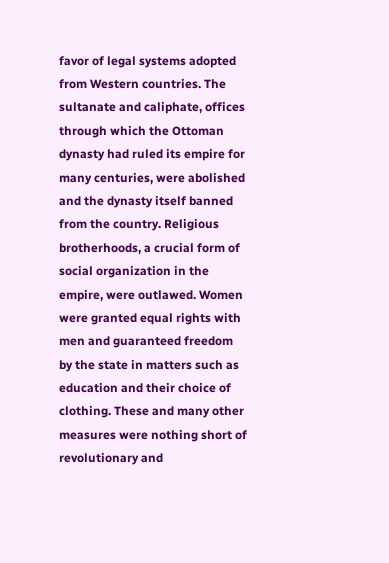favor of legal systems adopted from Western countries. The sultanate and caliphate, offices through which the Ottoman dynasty had ruled its empire for many centuries, were abolished and the dynasty itself banned from the country. Religious brotherhoods, a crucial form of social organization in the empire, were outlawed. Women were granted equal rights with men and guaranteed freedom by the state in matters such as education and their choice of clothing. These and many other measures were nothing short of revolutionary and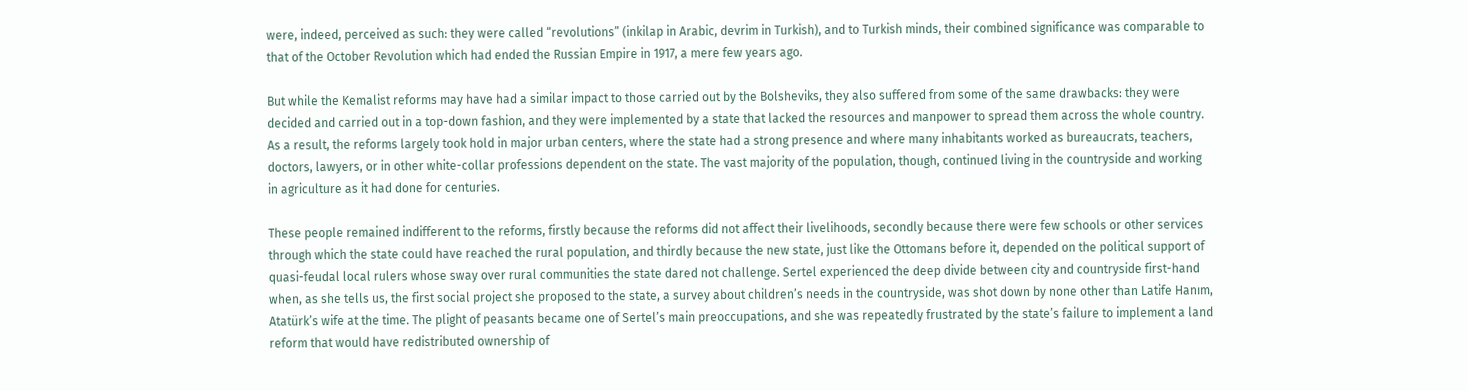were, indeed, perceived as such: they were called “revolutions” (inkilap in Arabic, devrim in Turkish), and to Turkish minds, their combined significance was comparable to that of the October Revolution which had ended the Russian Empire in 1917, a mere few years ago.

But while the Kemalist reforms may have had a similar impact to those carried out by the Bolsheviks, they also suffered from some of the same drawbacks: they were decided and carried out in a top-down fashion, and they were implemented by a state that lacked the resources and manpower to spread them across the whole country. As a result, the reforms largely took hold in major urban centers, where the state had a strong presence and where many inhabitants worked as bureaucrats, teachers, doctors, lawyers, or in other white-collar professions dependent on the state. The vast majority of the population, though, continued living in the countryside and working in agriculture as it had done for centuries.

These people remained indifferent to the reforms, firstly because the reforms did not affect their livelihoods, secondly because there were few schools or other services through which the state could have reached the rural population, and thirdly because the new state, just like the Ottomans before it, depended on the political support of quasi-feudal local rulers whose sway over rural communities the state dared not challenge. Sertel experienced the deep divide between city and countryside first-hand when, as she tells us, the first social project she proposed to the state, a survey about children’s needs in the countryside, was shot down by none other than Latife Hanım, Atatürk’s wife at the time. The plight of peasants became one of Sertel’s main preoccupations, and she was repeatedly frustrated by the state’s failure to implement a land reform that would have redistributed ownership of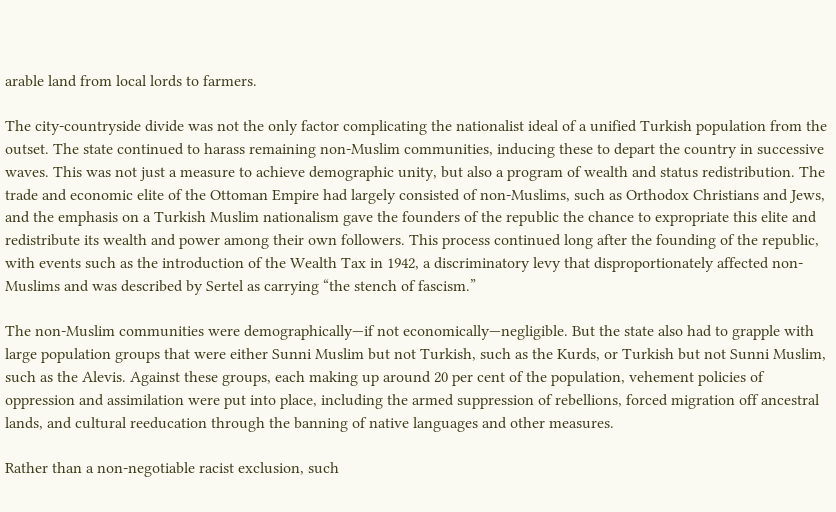arable land from local lords to farmers.

The city-countryside divide was not the only factor complicating the nationalist ideal of a unified Turkish population from the outset. The state continued to harass remaining non-Muslim communities, inducing these to depart the country in successive waves. This was not just a measure to achieve demographic unity, but also a program of wealth and status redistribution. The trade and economic elite of the Ottoman Empire had largely consisted of non-Muslims, such as Orthodox Christians and Jews, and the emphasis on a Turkish Muslim nationalism gave the founders of the republic the chance to expropriate this elite and redistribute its wealth and power among their own followers. This process continued long after the founding of the republic, with events such as the introduction of the Wealth Tax in 1942, a discriminatory levy that disproportionately affected non-Muslims and was described by Sertel as carrying “the stench of fascism.”

The non-Muslim communities were demographically—if not economically—negligible. But the state also had to grapple with large population groups that were either Sunni Muslim but not Turkish, such as the Kurds, or Turkish but not Sunni Muslim, such as the Alevis. Against these groups, each making up around 20 per cent of the population, vehement policies of oppression and assimilation were put into place, including the armed suppression of rebellions, forced migration off ancestral lands, and cultural reeducation through the banning of native languages and other measures.

Rather than a non-negotiable racist exclusion, such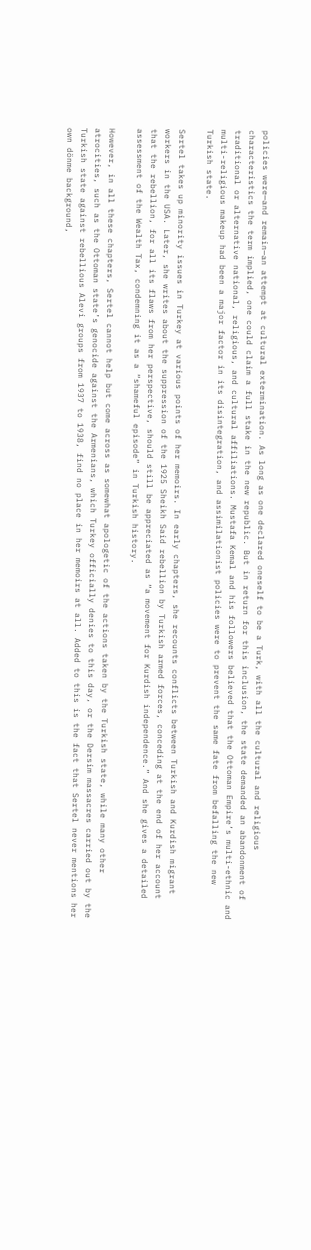policies were—and remain—an attempt at cultural extermination. As long as one declared oneself to be a Turk, with all the cultural and religious characteristics the term implied, one could claim a full stake in the new republic. But in return for this inclusion, the state demanded an abandonment of traditional or alternative national, religious, and cultural affiliations. Mustafa Kemal and his followers believed that the Ottoman Empire’s multi-ethnic and multi-religious makeup had been a major factor in its disintegration, and assimilationist policies were to prevent the same fate from befalling the new Turkish state.

Sertel takes up minority issues in Turkey at various points of her memoirs. In early chapters, she recounts conflicts between Turkish and Kurdish migrant workers in the USA. Later, she writes about the suppression of the 1925 Sheikh Said rebellion by Turkish armed forces, conceding at the end of her account that the rebellion, for all its flaws from her perspective, should still be appreciated as “a movement for Kurdish independence.” And she gives a detailed assessment of the Wealth Tax, condemning it as a “shameful episode” in Turkish history.

However, in all these chapters, Sertel cannot help but come across as somewhat apologetic of the actions taken by the Turkish state, while many other atrocities, such as the Ottoman state’s genocide against the Armenians, which Turkey officially denies to this day, or the Dersim massacres carried out by the Turkish state against rebellious Alevi groups from 1937 to 1938, find no place in her memoirs at all. Added to this is the fact that Sertel never mentions her own dönme background,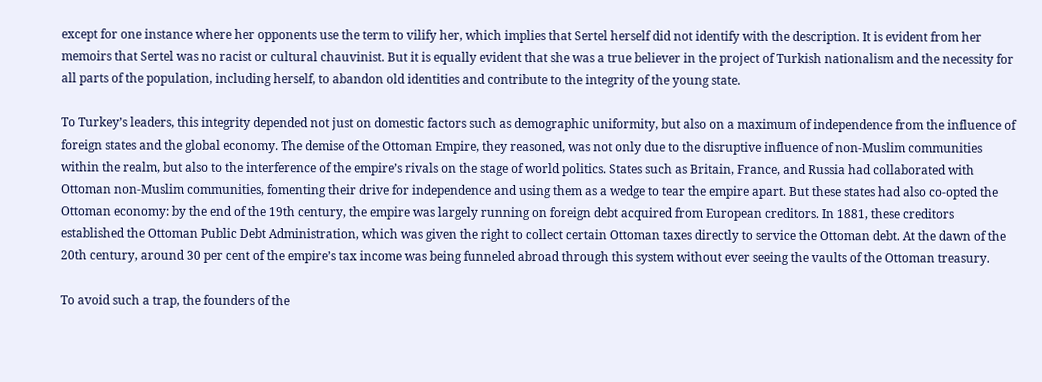except for one instance where her opponents use the term to vilify her, which implies that Sertel herself did not identify with the description. It is evident from her memoirs that Sertel was no racist or cultural chauvinist. But it is equally evident that she was a true believer in the project of Turkish nationalism and the necessity for all parts of the population, including herself, to abandon old identities and contribute to the integrity of the young state.

To Turkey’s leaders, this integrity depended not just on domestic factors such as demographic uniformity, but also on a maximum of independence from the influence of foreign states and the global economy. The demise of the Ottoman Empire, they reasoned, was not only due to the disruptive influence of non-Muslim communities within the realm, but also to the interference of the empire’s rivals on the stage of world politics. States such as Britain, France, and Russia had collaborated with Ottoman non-Muslim communities, fomenting their drive for independence and using them as a wedge to tear the empire apart. But these states had also co-opted the Ottoman economy: by the end of the 19th century, the empire was largely running on foreign debt acquired from European creditors. In 1881, these creditors established the Ottoman Public Debt Administration, which was given the right to collect certain Ottoman taxes directly to service the Ottoman debt. At the dawn of the 20th century, around 30 per cent of the empire’s tax income was being funneled abroad through this system without ever seeing the vaults of the Ottoman treasury.

To avoid such a trap, the founders of the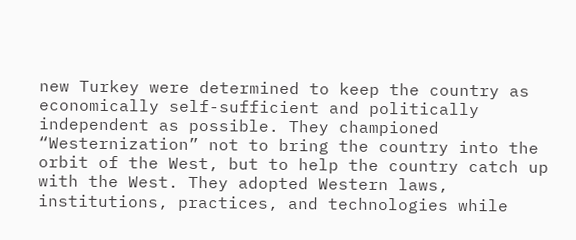new Turkey were determined to keep the country as economically self-sufficient and politically independent as possible. They championed “Westernization” not to bring the country into the orbit of the West, but to help the country catch up with the West. They adopted Western laws, institutions, practices, and technologies while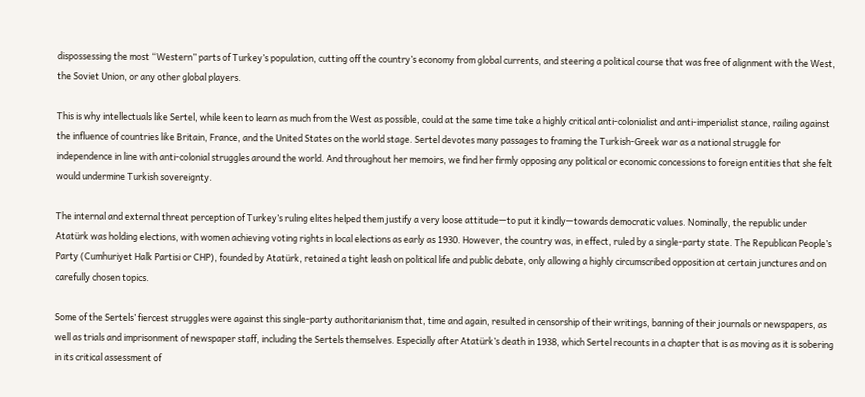dispossessing the most “Western” parts of Turkey’s population, cutting off the country’s economy from global currents, and steering a political course that was free of alignment with the West, the Soviet Union, or any other global players.

This is why intellectuals like Sertel, while keen to learn as much from the West as possible, could at the same time take a highly critical anti-colonialist and anti-imperialist stance, railing against the influence of countries like Britain, France, and the United States on the world stage. Sertel devotes many passages to framing the Turkish-Greek war as a national struggle for independence in line with anti-colonial struggles around the world. And throughout her memoirs, we find her firmly opposing any political or economic concessions to foreign entities that she felt would undermine Turkish sovereignty.

The internal and external threat perception of Turkey’s ruling elites helped them justify a very loose attitude—to put it kindly—towards democratic values. Nominally, the republic under Atatürk was holding elections, with women achieving voting rights in local elections as early as 1930. However, the country was, in effect, ruled by a single-party state. The Republican People’s Party (Cumhuriyet Halk Partisi or CHP), founded by Atatürk, retained a tight leash on political life and public debate, only allowing a highly circumscribed opposition at certain junctures and on carefully chosen topics.

Some of the Sertels’ fiercest struggles were against this single-party authoritarianism that, time and again, resulted in censorship of their writings, banning of their journals or newspapers, as well as trials and imprisonment of newspaper staff, including the Sertels themselves. Especially after Atatürk’s death in 1938, which Sertel recounts in a chapter that is as moving as it is sobering in its critical assessment of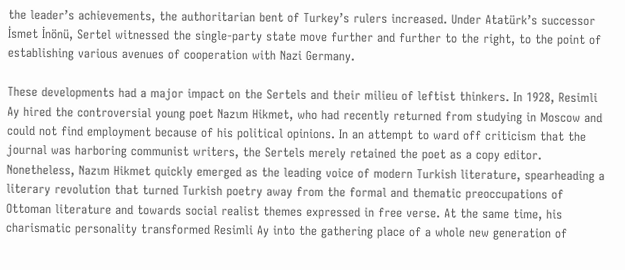the leader’s achievements, the authoritarian bent of Turkey’s rulers increased. Under Atatürk’s successor İsmet İnönü, Sertel witnessed the single-party state move further and further to the right, to the point of establishing various avenues of cooperation with Nazi Germany.

These developments had a major impact on the Sertels and their milieu of leftist thinkers. In 1928, Resimli Ay hired the controversial young poet Nazım Hikmet, who had recently returned from studying in Moscow and could not find employment because of his political opinions. In an attempt to ward off criticism that the journal was harboring communist writers, the Sertels merely retained the poet as a copy editor. Nonetheless, Nazım Hikmet quickly emerged as the leading voice of modern Turkish literature, spearheading a literary revolution that turned Turkish poetry away from the formal and thematic preoccupations of Ottoman literature and towards social realist themes expressed in free verse. At the same time, his charismatic personality transformed Resimli Ay into the gathering place of a whole new generation of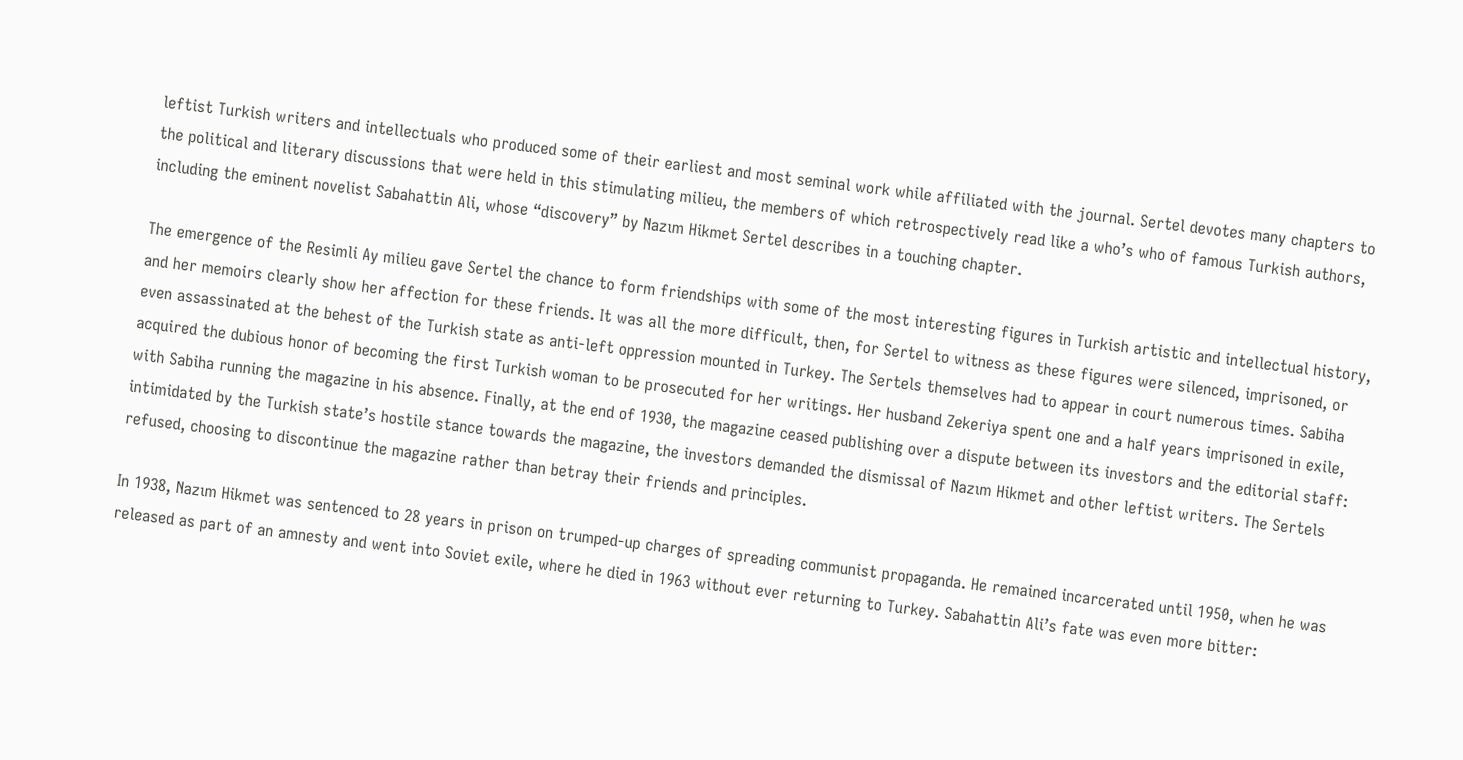leftist Turkish writers and intellectuals who produced some of their earliest and most seminal work while affiliated with the journal. Sertel devotes many chapters to the political and literary discussions that were held in this stimulating milieu, the members of which retrospectively read like a who’s who of famous Turkish authors, including the eminent novelist Sabahattin Ali, whose “discovery” by Nazım Hikmet Sertel describes in a touching chapter.

The emergence of the Resimli Ay milieu gave Sertel the chance to form friendships with some of the most interesting figures in Turkish artistic and intellectual history, and her memoirs clearly show her affection for these friends. It was all the more difficult, then, for Sertel to witness as these figures were silenced, imprisoned, or even assassinated at the behest of the Turkish state as anti-left oppression mounted in Turkey. The Sertels themselves had to appear in court numerous times. Sabiha acquired the dubious honor of becoming the first Turkish woman to be prosecuted for her writings. Her husband Zekeriya spent one and a half years imprisoned in exile, with Sabiha running the magazine in his absence. Finally, at the end of 1930, the magazine ceased publishing over a dispute between its investors and the editorial staff: intimidated by the Turkish state’s hostile stance towards the magazine, the investors demanded the dismissal of Nazım Hikmet and other leftist writers. The Sertels refused, choosing to discontinue the magazine rather than betray their friends and principles.

In 1938, Nazım Hikmet was sentenced to 28 years in prison on trumped-up charges of spreading communist propaganda. He remained incarcerated until 1950, when he was released as part of an amnesty and went into Soviet exile, where he died in 1963 without ever returning to Turkey. Sabahattin Ali’s fate was even more bitter: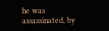he was assassinated, by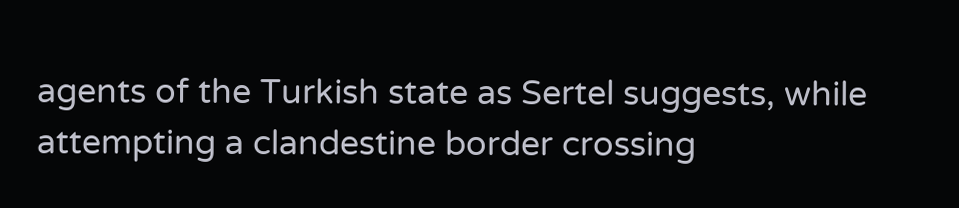agents of the Turkish state as Sertel suggests, while attempting a clandestine border crossing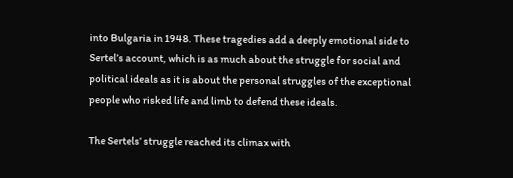into Bulgaria in 1948. These tragedies add a deeply emotional side to Sertel’s account, which is as much about the struggle for social and political ideals as it is about the personal struggles of the exceptional people who risked life and limb to defend these ideals.

The Sertels’ struggle reached its climax with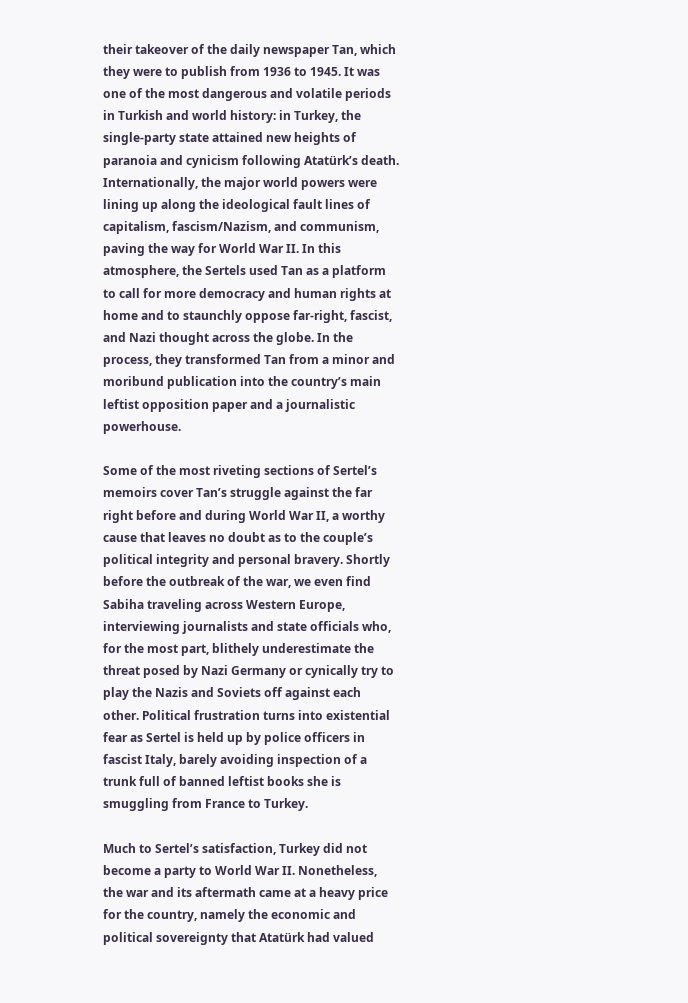their takeover of the daily newspaper Tan, which they were to publish from 1936 to 1945. It was one of the most dangerous and volatile periods in Turkish and world history: in Turkey, the single-party state attained new heights of paranoia and cynicism following Atatürk’s death. Internationally, the major world powers were lining up along the ideological fault lines of capitalism, fascism/Nazism, and communism, paving the way for World War II. In this atmosphere, the Sertels used Tan as a platform to call for more democracy and human rights at home and to staunchly oppose far-right, fascist, and Nazi thought across the globe. In the process, they transformed Tan from a minor and moribund publication into the country’s main leftist opposition paper and a journalistic powerhouse.

Some of the most riveting sections of Sertel’s memoirs cover Tan’s struggle against the far right before and during World War II, a worthy cause that leaves no doubt as to the couple’s political integrity and personal bravery. Shortly before the outbreak of the war, we even find Sabiha traveling across Western Europe, interviewing journalists and state officials who, for the most part, blithely underestimate the threat posed by Nazi Germany or cynically try to play the Nazis and Soviets off against each other. Political frustration turns into existential fear as Sertel is held up by police officers in fascist Italy, barely avoiding inspection of a trunk full of banned leftist books she is smuggling from France to Turkey.

Much to Sertel’s satisfaction, Turkey did not become a party to World War II. Nonetheless, the war and its aftermath came at a heavy price for the country, namely the economic and political sovereignty that Atatürk had valued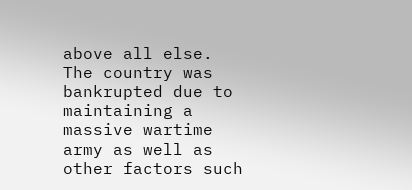above all else. The country was bankrupted due to maintaining a massive wartime army as well as other factors such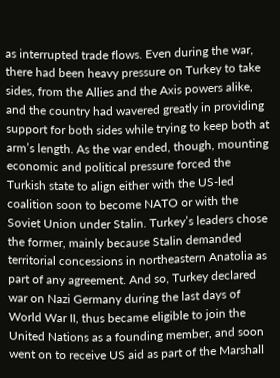as interrupted trade flows. Even during the war, there had been heavy pressure on Turkey to take sides, from the Allies and the Axis powers alike, and the country had wavered greatly in providing support for both sides while trying to keep both at arm’s length. As the war ended, though, mounting economic and political pressure forced the Turkish state to align either with the US-led coalition soon to become NATO or with the Soviet Union under Stalin. Turkey’s leaders chose the former, mainly because Stalin demanded territorial concessions in northeastern Anatolia as part of any agreement. And so, Turkey declared war on Nazi Germany during the last days of World War II, thus became eligible to join the United Nations as a founding member, and soon went on to receive US aid as part of the Marshall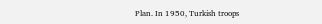Plan. In 1950, Turkish troops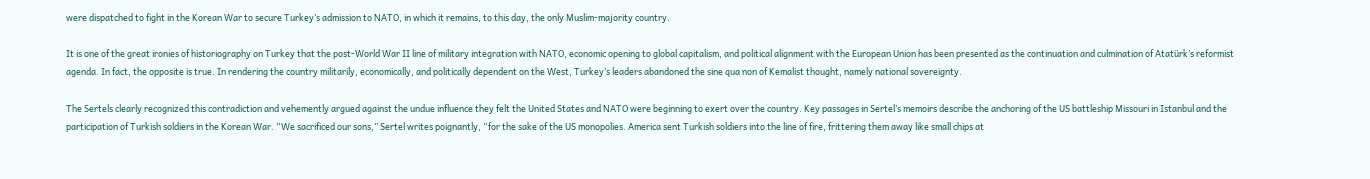were dispatched to fight in the Korean War to secure Turkey’s admission to NATO, in which it remains, to this day, the only Muslim-majority country.

It is one of the great ironies of historiography on Turkey that the post-World War II line of military integration with NATO, economic opening to global capitalism, and political alignment with the European Union has been presented as the continuation and culmination of Atatürk’s reformist agenda. In fact, the opposite is true. In rendering the country militarily, economically, and politically dependent on the West, Turkey’s leaders abandoned the sine qua non of Kemalist thought, namely national sovereignty.

The Sertels clearly recognized this contradiction and vehemently argued against the undue influence they felt the United States and NATO were beginning to exert over the country. Key passages in Sertel’s memoirs describe the anchoring of the US battleship Missouri in Istanbul and the participation of Turkish soldiers in the Korean War. “We sacrificed our sons,” Sertel writes poignantly, “for the sake of the US monopolies. America sent Turkish soldiers into the line of fire, frittering them away like small chips at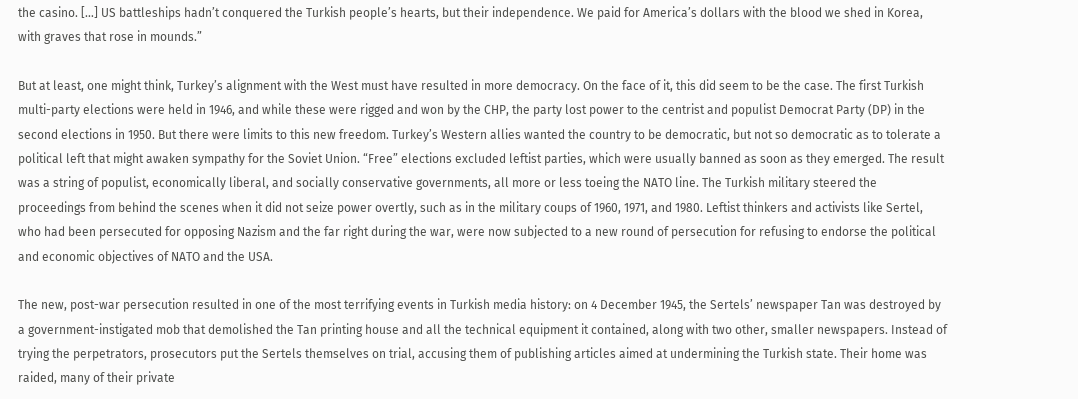the casino. […] US battleships hadn’t conquered the Turkish people’s hearts, but their independence. We paid for America’s dollars with the blood we shed in Korea, with graves that rose in mounds.”

But at least, one might think, Turkey’s alignment with the West must have resulted in more democracy. On the face of it, this did seem to be the case. The first Turkish multi-party elections were held in 1946, and while these were rigged and won by the CHP, the party lost power to the centrist and populist Democrat Party (DP) in the second elections in 1950. But there were limits to this new freedom. Turkey’s Western allies wanted the country to be democratic, but not so democratic as to tolerate a political left that might awaken sympathy for the Soviet Union. “Free” elections excluded leftist parties, which were usually banned as soon as they emerged. The result was a string of populist, economically liberal, and socially conservative governments, all more or less toeing the NATO line. The Turkish military steered the proceedings from behind the scenes when it did not seize power overtly, such as in the military coups of 1960, 1971, and 1980. Leftist thinkers and activists like Sertel, who had been persecuted for opposing Nazism and the far right during the war, were now subjected to a new round of persecution for refusing to endorse the political and economic objectives of NATO and the USA.

The new, post-war persecution resulted in one of the most terrifying events in Turkish media history: on 4 December 1945, the Sertels’ newspaper Tan was destroyed by a government-instigated mob that demolished the Tan printing house and all the technical equipment it contained, along with two other, smaller newspapers. Instead of trying the perpetrators, prosecutors put the Sertels themselves on trial, accusing them of publishing articles aimed at undermining the Turkish state. Their home was raided, many of their private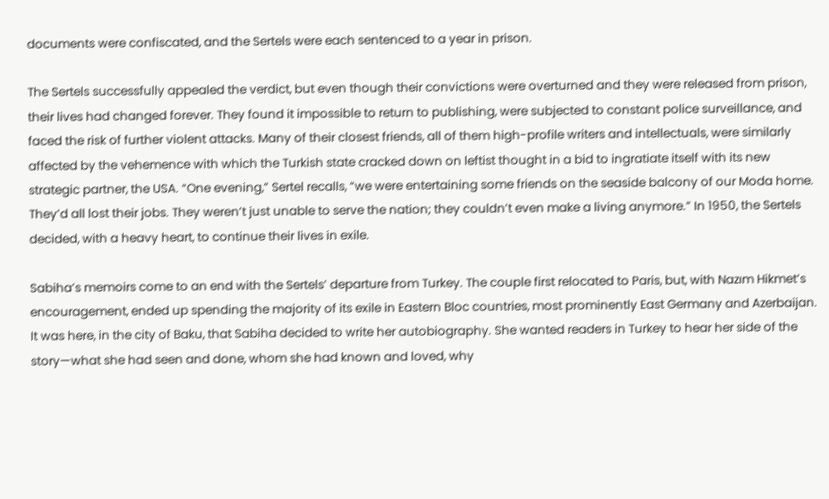documents were confiscated, and the Sertels were each sentenced to a year in prison.

The Sertels successfully appealed the verdict, but even though their convictions were overturned and they were released from prison, their lives had changed forever. They found it impossible to return to publishing, were subjected to constant police surveillance, and faced the risk of further violent attacks. Many of their closest friends, all of them high-profile writers and intellectuals, were similarly affected by the vehemence with which the Turkish state cracked down on leftist thought in a bid to ingratiate itself with its new strategic partner, the USA. “One evening,” Sertel recalls, “we were entertaining some friends on the seaside balcony of our Moda home. They’d all lost their jobs. They weren’t just unable to serve the nation; they couldn’t even make a living anymore.” In 1950, the Sertels decided, with a heavy heart, to continue their lives in exile.

Sabiha’s memoirs come to an end with the Sertels’ departure from Turkey. The couple first relocated to Paris, but, with Nazım Hikmet’s encouragement, ended up spending the majority of its exile in Eastern Bloc countries, most prominently East Germany and Azerbaijan. It was here, in the city of Baku, that Sabiha decided to write her autobiography. She wanted readers in Turkey to hear her side of the story—what she had seen and done, whom she had known and loved, why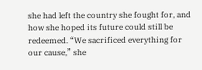she had left the country she fought for, and how she hoped its future could still be redeemed. “We sacrificed everything for our cause,” she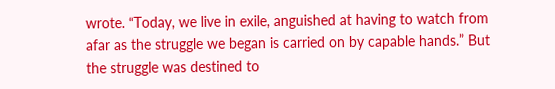wrote. “Today, we live in exile, anguished at having to watch from afar as the struggle we began is carried on by capable hands.” But the struggle was destined to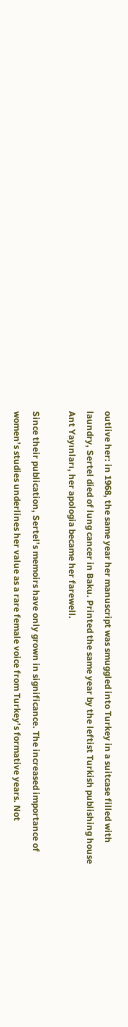outlive her: in 1968, the same year her manuscript was smuggled into Turkey in a suitcase filled with laundry, Sertel died of lung cancer in Baku. Printed the same year by the leftist Turkish publishing house Ant Yayınları, her apologia became her farewell.

Since their publication, Sertel’s memoirs have only grown in significance. The increased importance of women’s studies underlines her value as a rare female voice from Turkey’s formative years. Not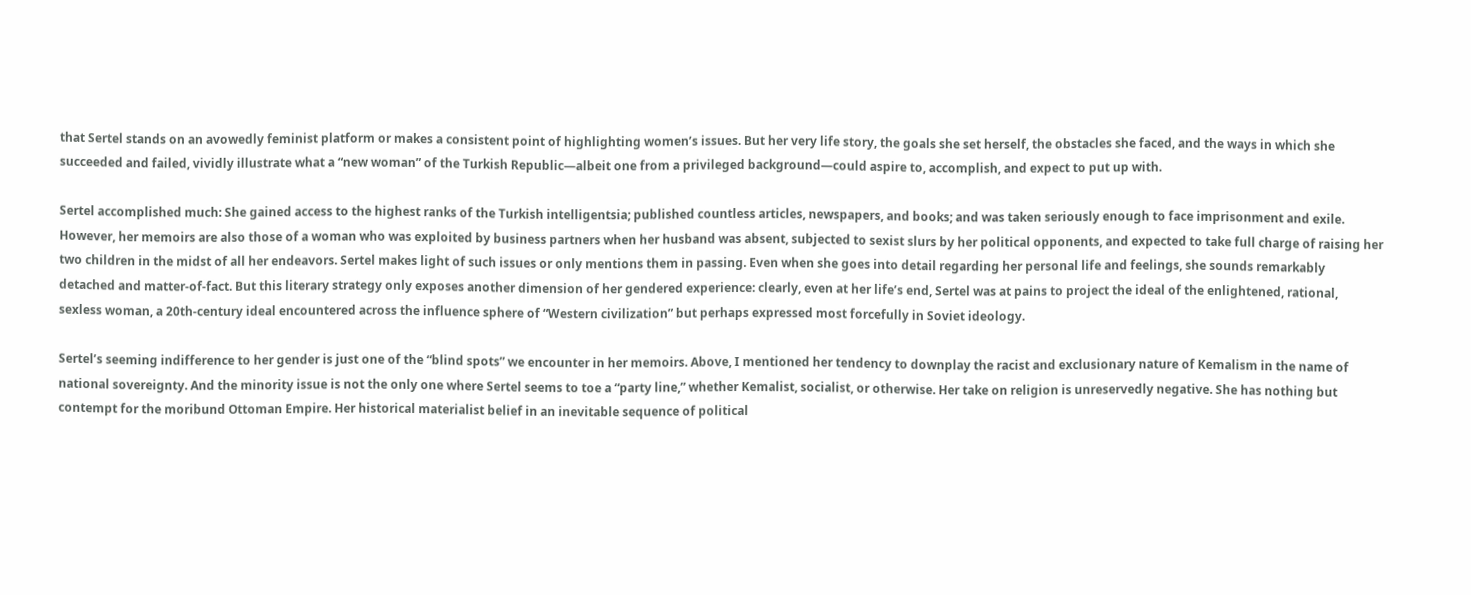that Sertel stands on an avowedly feminist platform or makes a consistent point of highlighting women’s issues. But her very life story, the goals she set herself, the obstacles she faced, and the ways in which she succeeded and failed, vividly illustrate what a “new woman” of the Turkish Republic—albeit one from a privileged background—could aspire to, accomplish, and expect to put up with.

Sertel accomplished much: She gained access to the highest ranks of the Turkish intelligentsia; published countless articles, newspapers, and books; and was taken seriously enough to face imprisonment and exile. However, her memoirs are also those of a woman who was exploited by business partners when her husband was absent, subjected to sexist slurs by her political opponents, and expected to take full charge of raising her two children in the midst of all her endeavors. Sertel makes light of such issues or only mentions them in passing. Even when she goes into detail regarding her personal life and feelings, she sounds remarkably detached and matter-of-fact. But this literary strategy only exposes another dimension of her gendered experience: clearly, even at her life’s end, Sertel was at pains to project the ideal of the enlightened, rational, sexless woman, a 20th-century ideal encountered across the influence sphere of “Western civilization” but perhaps expressed most forcefully in Soviet ideology.

Sertel’s seeming indifference to her gender is just one of the “blind spots” we encounter in her memoirs. Above, I mentioned her tendency to downplay the racist and exclusionary nature of Kemalism in the name of national sovereignty. And the minority issue is not the only one where Sertel seems to toe a “party line,” whether Kemalist, socialist, or otherwise. Her take on religion is unreservedly negative. She has nothing but contempt for the moribund Ottoman Empire. Her historical materialist belief in an inevitable sequence of political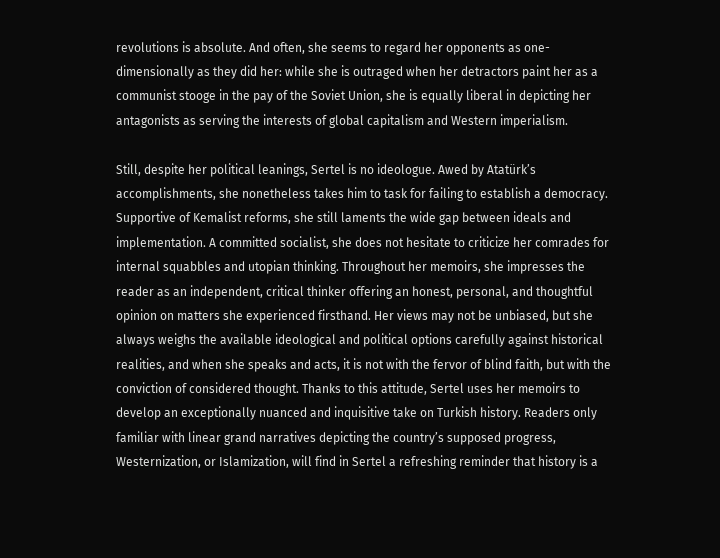revolutions is absolute. And often, she seems to regard her opponents as one-dimensionally as they did her: while she is outraged when her detractors paint her as a communist stooge in the pay of the Soviet Union, she is equally liberal in depicting her antagonists as serving the interests of global capitalism and Western imperialism.

Still, despite her political leanings, Sertel is no ideologue. Awed by Atatürk’s accomplishments, she nonetheless takes him to task for failing to establish a democracy. Supportive of Kemalist reforms, she still laments the wide gap between ideals and implementation. A committed socialist, she does not hesitate to criticize her comrades for internal squabbles and utopian thinking. Throughout her memoirs, she impresses the reader as an independent, critical thinker offering an honest, personal, and thoughtful opinion on matters she experienced firsthand. Her views may not be unbiased, but she always weighs the available ideological and political options carefully against historical realities, and when she speaks and acts, it is not with the fervor of blind faith, but with the conviction of considered thought. Thanks to this attitude, Sertel uses her memoirs to develop an exceptionally nuanced and inquisitive take on Turkish history. Readers only familiar with linear grand narratives depicting the country’s supposed progress, Westernization, or Islamization, will find in Sertel a refreshing reminder that history is a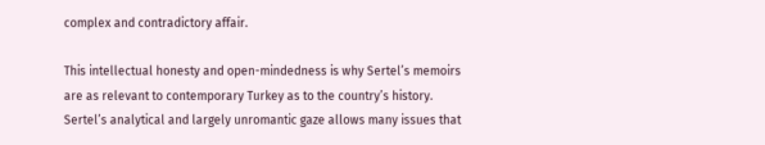complex and contradictory affair.

This intellectual honesty and open-mindedness is why Sertel’s memoirs are as relevant to contemporary Turkey as to the country’s history. Sertel’s analytical and largely unromantic gaze allows many issues that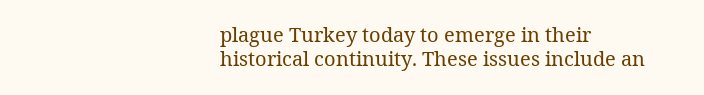plague Turkey today to emerge in their historical continuity. These issues include an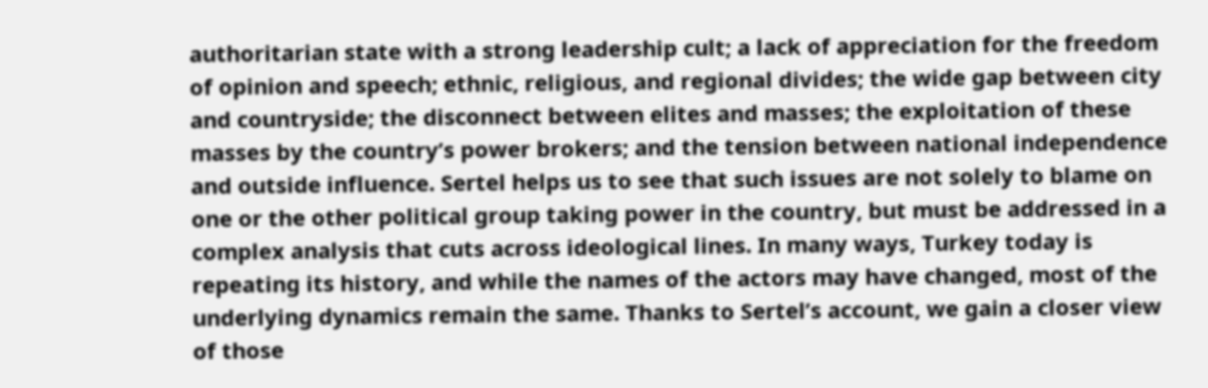authoritarian state with a strong leadership cult; a lack of appreciation for the freedom of opinion and speech; ethnic, religious, and regional divides; the wide gap between city and countryside; the disconnect between elites and masses; the exploitation of these masses by the country’s power brokers; and the tension between national independence and outside influence. Sertel helps us to see that such issues are not solely to blame on one or the other political group taking power in the country, but must be addressed in a complex analysis that cuts across ideological lines. In many ways, Turkey today is repeating its history, and while the names of the actors may have changed, most of the underlying dynamics remain the same. Thanks to Sertel’s account, we gain a closer view of those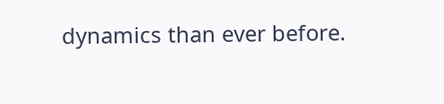dynamics than ever before.